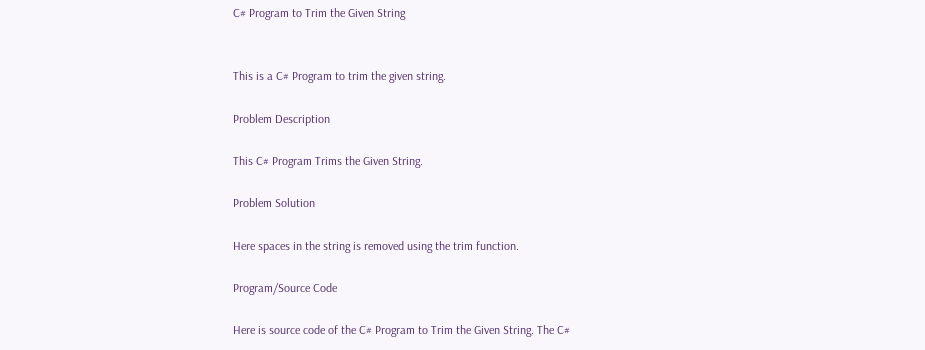C# Program to Trim the Given String


This is a C# Program to trim the given string.

Problem Description

This C# Program Trims the Given String.

Problem Solution

Here spaces in the string is removed using the trim function.

Program/Source Code

Here is source code of the C# Program to Trim the Given String. The C#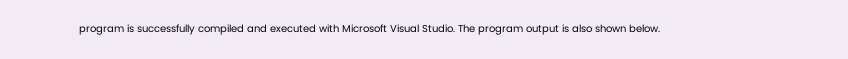program is successfully compiled and executed with Microsoft Visual Studio. The program output is also shown below.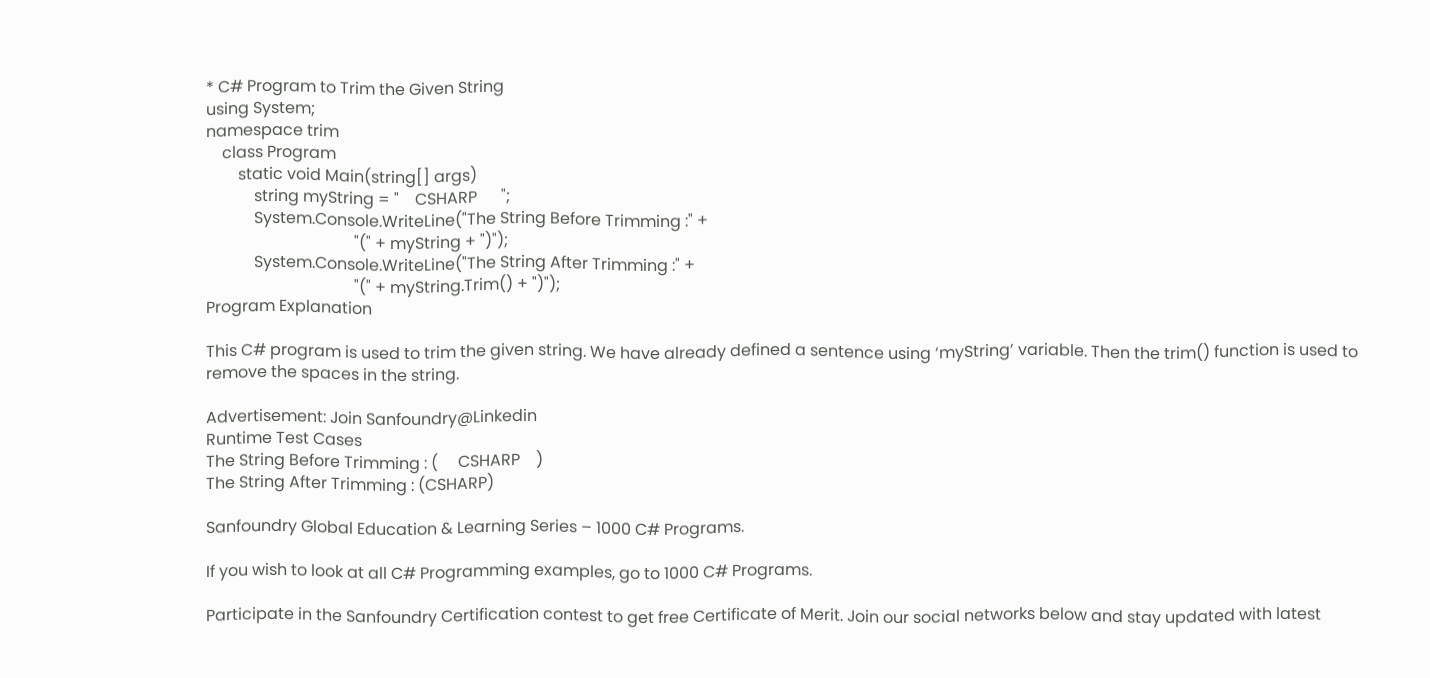* C# Program to Trim the Given String
using System;
namespace trim
    class Program
        static void Main(string[] args)
            string myString = "    CSHARP      ";
            System.Console.WriteLine("The String Before Trimming :" +
                                     "(" + myString + ")");
            System.Console.WriteLine("The String After Trimming :" +
                                     "(" + myString.Trim() + ")");
Program Explanation

This C# program is used to trim the given string. We have already defined a sentence using ‘myString’ variable. Then the trim() function is used to remove the spaces in the string.

Advertisement: Join Sanfoundry@Linkedin
Runtime Test Cases
The String Before Trimming : (     CSHARP    )
The String After Trimming : (CSHARP)

Sanfoundry Global Education & Learning Series – 1000 C# Programs.

If you wish to look at all C# Programming examples, go to 1000 C# Programs.

Participate in the Sanfoundry Certification contest to get free Certificate of Merit. Join our social networks below and stay updated with latest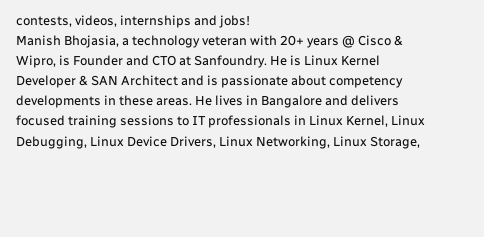contests, videos, internships and jobs!
Manish Bhojasia, a technology veteran with 20+ years @ Cisco & Wipro, is Founder and CTO at Sanfoundry. He is Linux Kernel Developer & SAN Architect and is passionate about competency developments in these areas. He lives in Bangalore and delivers focused training sessions to IT professionals in Linux Kernel, Linux Debugging, Linux Device Drivers, Linux Networking, Linux Storage,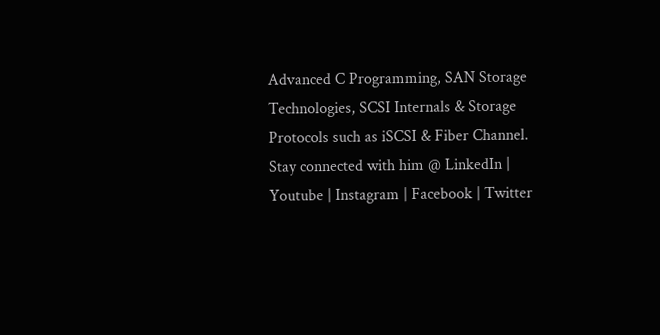Advanced C Programming, SAN Storage Technologies, SCSI Internals & Storage Protocols such as iSCSI & Fiber Channel. Stay connected with him @ LinkedIn | Youtube | Instagram | Facebook | Twitter